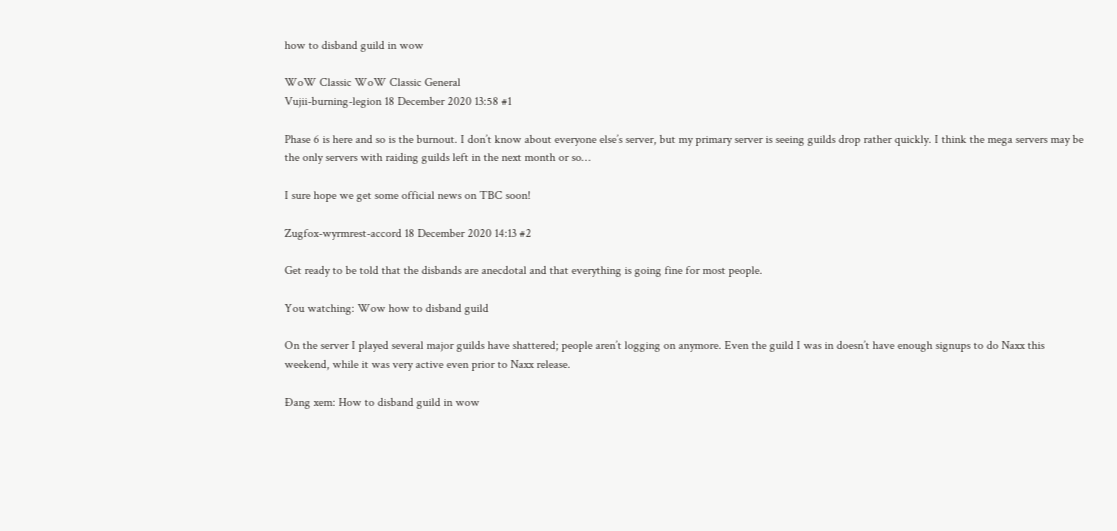how to disband guild in wow

WoW Classic WoW Classic General
Vujii-burning-legion 18 December 2020 13:58 #1

Phase 6 is here and so is the burnout. I don’t know about everyone else’s server, but my primary server is seeing guilds drop rather quickly. I think the mega servers may be the only servers with raiding guilds left in the next month or so…

I sure hope we get some official news on TBC soon!

Zugfox-wyrmrest-accord 18 December 2020 14:13 #2

Get ready to be told that the disbands are anecdotal and that everything is going fine for most people.

You watching: Wow how to disband guild

On the server I played several major guilds have shattered; people aren’t logging on anymore. Even the guild I was in doesn’t have enough signups to do Naxx this weekend, while it was very active even prior to Naxx release.

Đang xem: How to disband guild in wow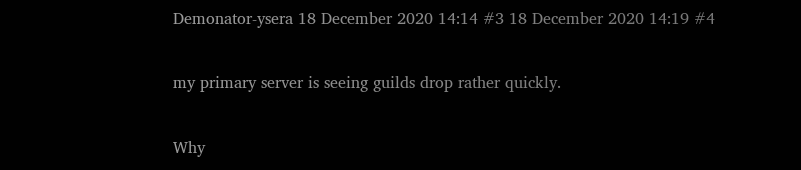Demonator-ysera 18 December 2020 14:14 #3 18 December 2020 14:19 #4

my primary server is seeing guilds drop rather quickly.

Why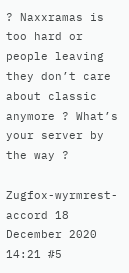? Naxxramas is too hard or people leaving they don’t care about classic anymore ? What’s your server by the way ?

Zugfox-wyrmrest-accord 18 December 2020 14:21 #5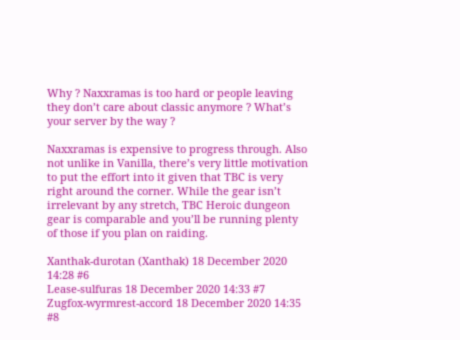Why ? Naxxramas is too hard or people leaving they don’t care about classic anymore ? What’s your server by the way ?

Naxxramas is expensive to progress through. Also not unlike in Vanilla, there’s very little motivation to put the effort into it given that TBC is very right around the corner. While the gear isn’t irrelevant by any stretch, TBC Heroic dungeon gear is comparable and you’ll be running plenty of those if you plan on raiding.

Xanthak-durotan (Xanthak) 18 December 2020 14:28 #6
Lease-sulfuras 18 December 2020 14:33 #7
Zugfox-wyrmrest-accord 18 December 2020 14:35 #8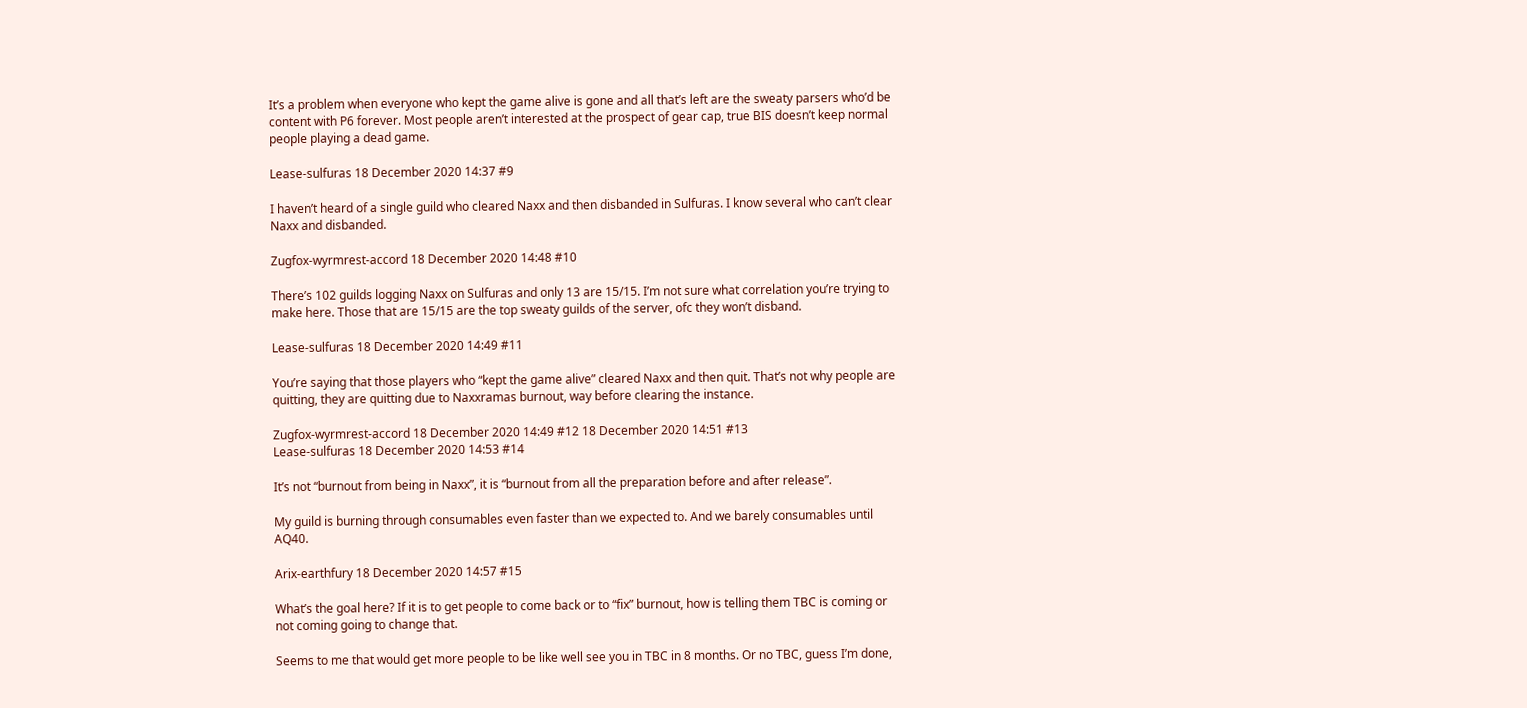It’s a problem when everyone who kept the game alive is gone and all that’s left are the sweaty parsers who’d be content with P6 forever. Most people aren’t interested at the prospect of gear cap, true BIS doesn’t keep normal people playing a dead game.

Lease-sulfuras 18 December 2020 14:37 #9

I haven’t heard of a single guild who cleared Naxx and then disbanded in Sulfuras. I know several who can’t clear Naxx and disbanded.

Zugfox-wyrmrest-accord 18 December 2020 14:48 #10

There’s 102 guilds logging Naxx on Sulfuras and only 13 are 15/15. I’m not sure what correlation you’re trying to make here. Those that are 15/15 are the top sweaty guilds of the server, ofc they won’t disband.

Lease-sulfuras 18 December 2020 14:49 #11

You’re saying that those players who “kept the game alive” cleared Naxx and then quit. That’s not why people are quitting, they are quitting due to Naxxramas burnout, way before clearing the instance.

Zugfox-wyrmrest-accord 18 December 2020 14:49 #12 18 December 2020 14:51 #13
Lease-sulfuras 18 December 2020 14:53 #14

It’s not “burnout from being in Naxx”, it is “burnout from all the preparation before and after release”.

My guild is burning through consumables even faster than we expected to. And we barely consumables until AQ40.

Arix-earthfury 18 December 2020 14:57 #15

What’s the goal here? If it is to get people to come back or to “fix” burnout, how is telling them TBC is coming or not coming going to change that.

Seems to me that would get more people to be like well see you in TBC in 8 months. Or no TBC, guess I’m done,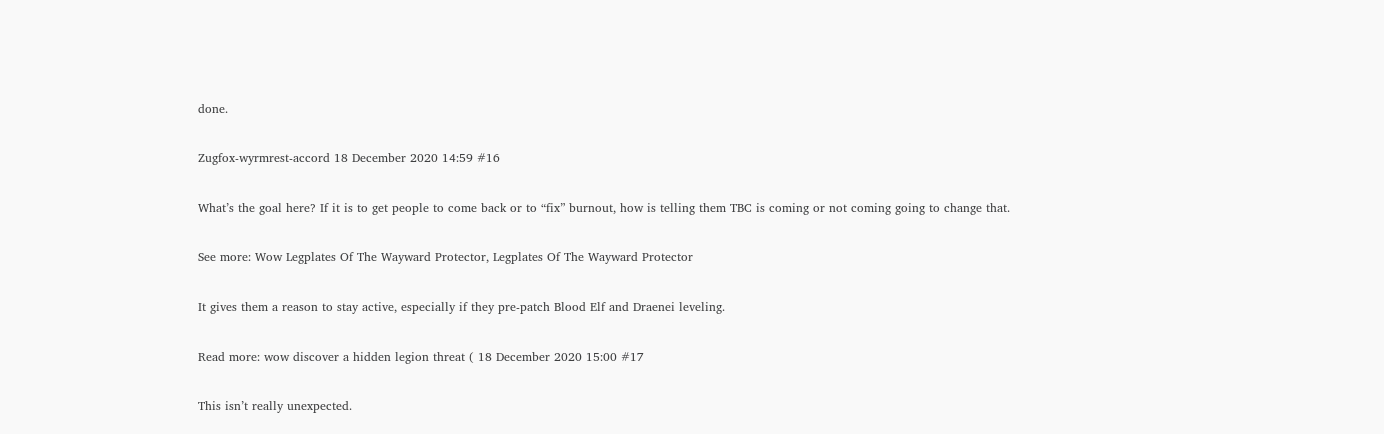done.

Zugfox-wyrmrest-accord 18 December 2020 14:59 #16

What’s the goal here? If it is to get people to come back or to “fix” burnout, how is telling them TBC is coming or not coming going to change that.

See more: Wow Legplates Of The Wayward Protector, Legplates Of The Wayward Protector

It gives them a reason to stay active, especially if they pre-patch Blood Elf and Draenei leveling.

Read more: wow discover a hidden legion threat ( 18 December 2020 15:00 #17

This isn’t really unexpected.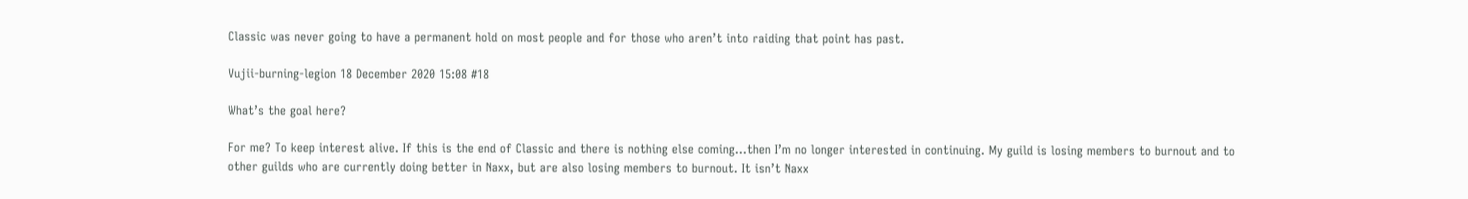Classic was never going to have a permanent hold on most people and for those who aren’t into raiding that point has past.

Vujii-burning-legion 18 December 2020 15:08 #18

What’s the goal here?

For me? To keep interest alive. If this is the end of Classic and there is nothing else coming…then I’m no longer interested in continuing. My guild is losing members to burnout and to other guilds who are currently doing better in Naxx, but are also losing members to burnout. It isn’t Naxx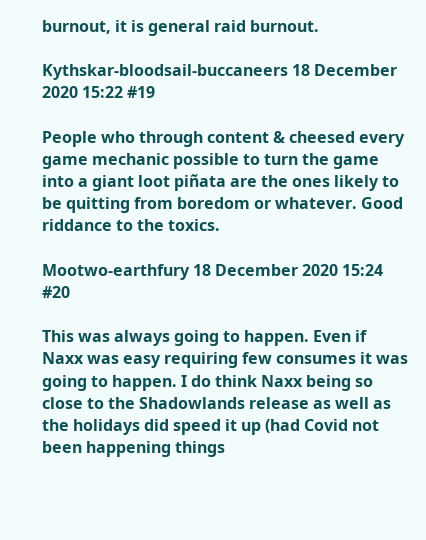burnout, it is general raid burnout.

Kythskar-bloodsail-buccaneers 18 December 2020 15:22 #19

People who through content & cheesed every game mechanic possible to turn the game into a giant loot piñata are the ones likely to be quitting from boredom or whatever. Good riddance to the toxics.

Mootwo-earthfury 18 December 2020 15:24 #20

This was always going to happen. Even if Naxx was easy requiring few consumes it was going to happen. I do think Naxx being so close to the Shadowlands release as well as the holidays did speed it up (had Covid not been happening things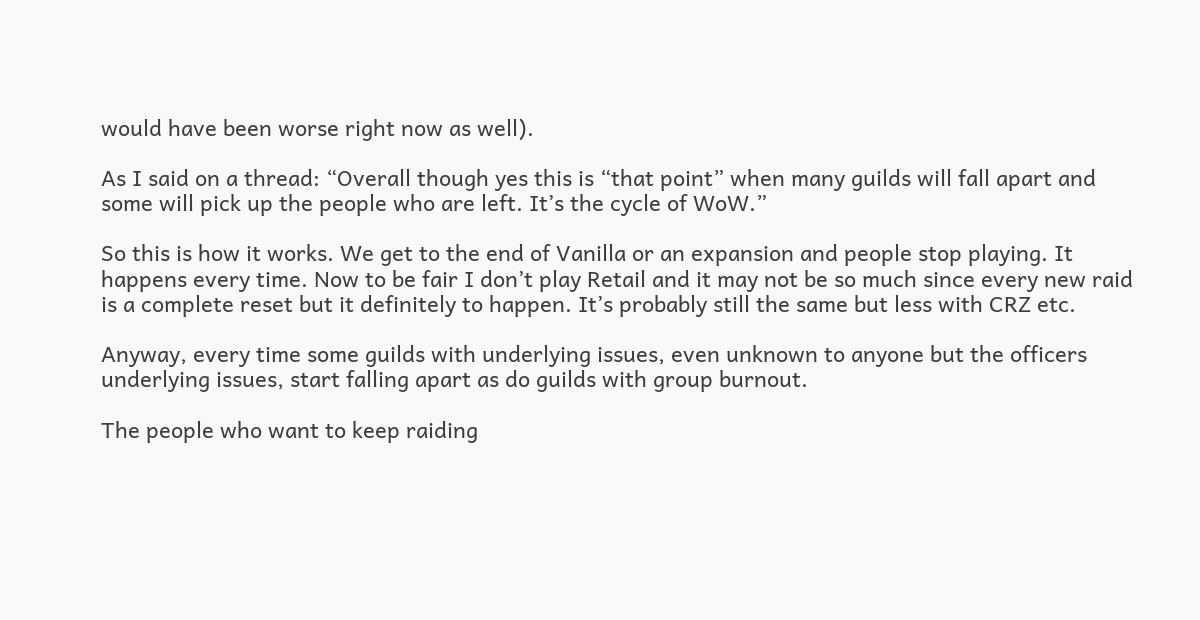would have been worse right now as well).

As I said on a thread: “Overall though yes this is “that point” when many guilds will fall apart and some will pick up the people who are left. It’s the cycle of WoW.”

So this is how it works. We get to the end of Vanilla or an expansion and people stop playing. It happens every time. Now to be fair I don’t play Retail and it may not be so much since every new raid is a complete reset but it definitely to happen. It’s probably still the same but less with CRZ etc.

Anyway, every time some guilds with underlying issues, even unknown to anyone but the officers underlying issues, start falling apart as do guilds with group burnout.

The people who want to keep raiding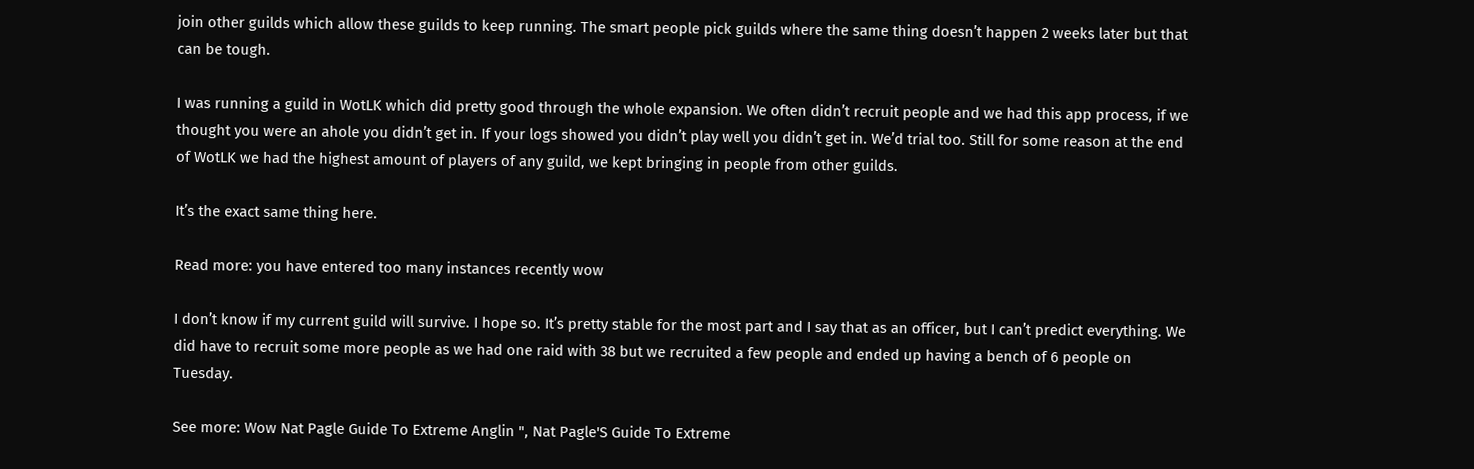join other guilds which allow these guilds to keep running. The smart people pick guilds where the same thing doesn’t happen 2 weeks later but that can be tough.

I was running a guild in WotLK which did pretty good through the whole expansion. We often didn’t recruit people and we had this app process, if we thought you were an ahole you didn’t get in. If your logs showed you didn’t play well you didn’t get in. We’d trial too. Still for some reason at the end of WotLK we had the highest amount of players of any guild, we kept bringing in people from other guilds.

It’s the exact same thing here.

Read more: you have entered too many instances recently wow

I don’t know if my current guild will survive. I hope so. It’s pretty stable for the most part and I say that as an officer, but I can’t predict everything. We did have to recruit some more people as we had one raid with 38 but we recruited a few people and ended up having a bench of 6 people on Tuesday.

See more: Wow Nat Pagle Guide To Extreme Anglin ", Nat Pagle'S Guide To Extreme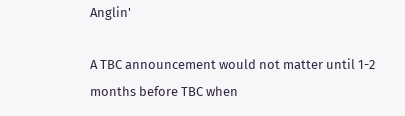Anglin'

A TBC announcement would not matter until 1-2 months before TBC when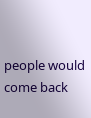people would come back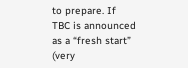to prepare. If TBC is announced as a “fresh start” (very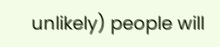unlikely) people will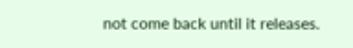not come back until it releases.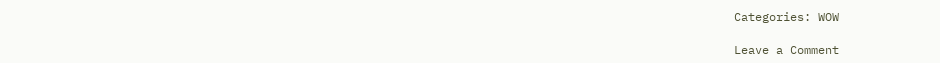Categories: WOW

Leave a Comment